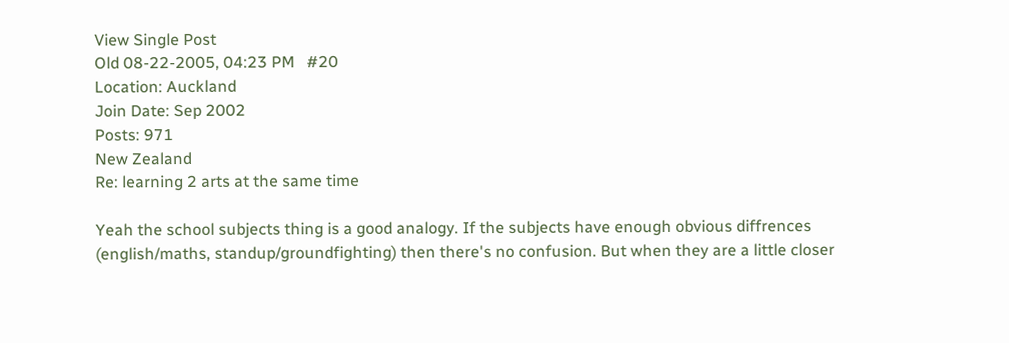View Single Post
Old 08-22-2005, 04:23 PM   #20
Location: Auckland
Join Date: Sep 2002
Posts: 971
New Zealand
Re: learning 2 arts at the same time

Yeah the school subjects thing is a good analogy. If the subjects have enough obvious diffrences (english/maths, standup/groundfighting) then there's no confusion. But when they are a little closer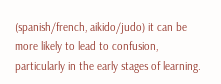(spanish/french, aikido/judo) it can be more likely to lead to confusion, particularly in the early stages of learning.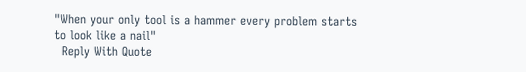"When your only tool is a hammer every problem starts to look like a nail"
  Reply With Quote